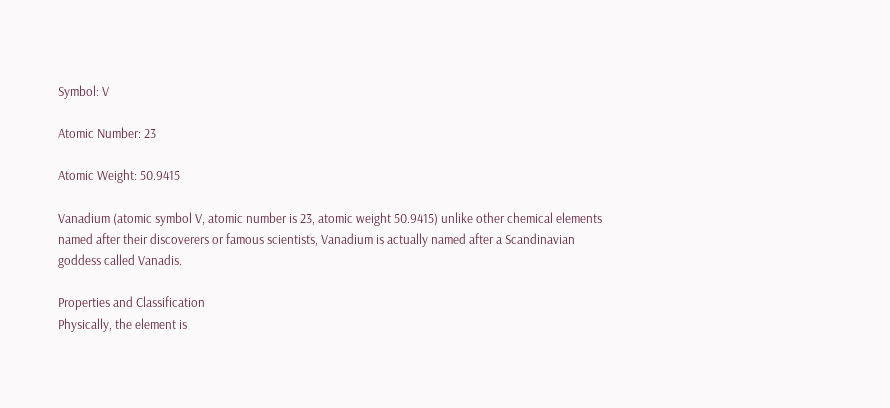Symbol: V

Atomic Number: 23

Atomic Weight: 50.9415

Vanadium (atomic symbol V, atomic number is 23, atomic weight 50.9415) unlike other chemical elements named after their discoverers or famous scientists, Vanadium is actually named after a Scandinavian goddess called Vanadis.

Properties and Classification
Physically, the element is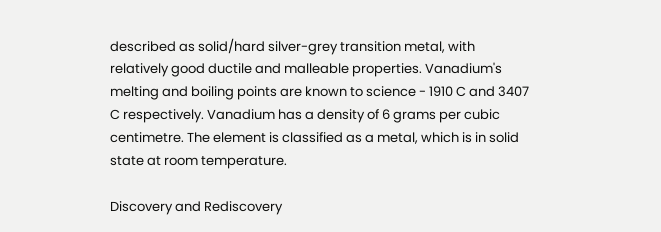described as solid/hard silver-grey transition metal, with relatively good ductile and malleable properties. Vanadium's melting and boiling points are known to science - 1910 C and 3407 C respectively. Vanadium has a density of 6 grams per cubic centimetre. The element is classified as a metal, which is in solid state at room temperature.

Discovery and Rediscovery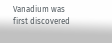Vanadium was first discovered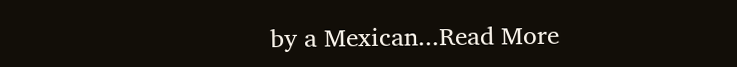by a Mexican...Read More